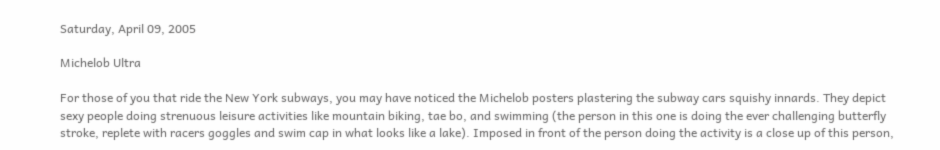Saturday, April 09, 2005

Michelob Ultra

For those of you that ride the New York subways, you may have noticed the Michelob posters plastering the subway cars squishy innards. They depict sexy people doing strenuous leisure activities like mountain biking, tae bo, and swimming (the person in this one is doing the ever challenging butterfly stroke, replete with racers goggles and swim cap in what looks like a lake). Imposed in front of the person doing the activity is a close up of this person,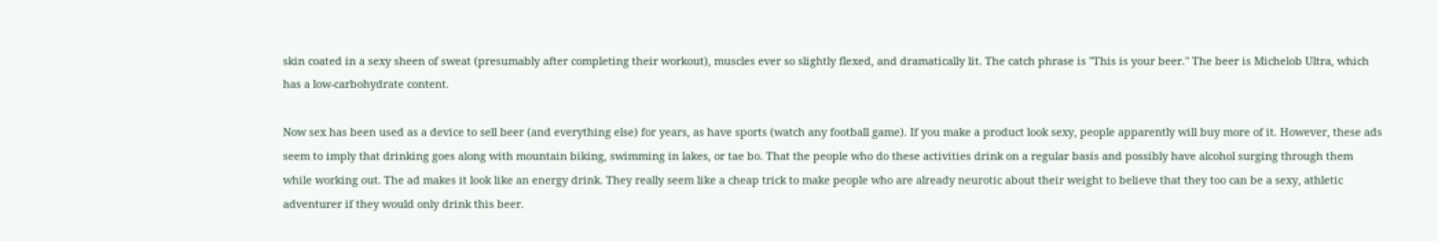skin coated in a sexy sheen of sweat (presumably after completing their workout), muscles ever so slightly flexed, and dramatically lit. The catch phrase is "This is your beer." The beer is Michelob Ultra, which has a low-carbohydrate content.

Now sex has been used as a device to sell beer (and everything else) for years, as have sports (watch any football game). If you make a product look sexy, people apparently will buy more of it. However, these ads seem to imply that drinking goes along with mountain biking, swimming in lakes, or tae bo. That the people who do these activities drink on a regular basis and possibly have alcohol surging through them while working out. The ad makes it look like an energy drink. They really seem like a cheap trick to make people who are already neurotic about their weight to believe that they too can be a sexy, athletic adventurer if they would only drink this beer.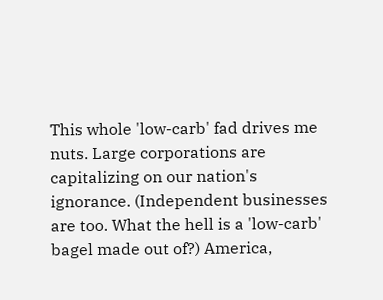This whole 'low-carb' fad drives me nuts. Large corporations are capitalizing on our nation's ignorance. (Independent businesses are too. What the hell is a 'low-carb' bagel made out of?) America,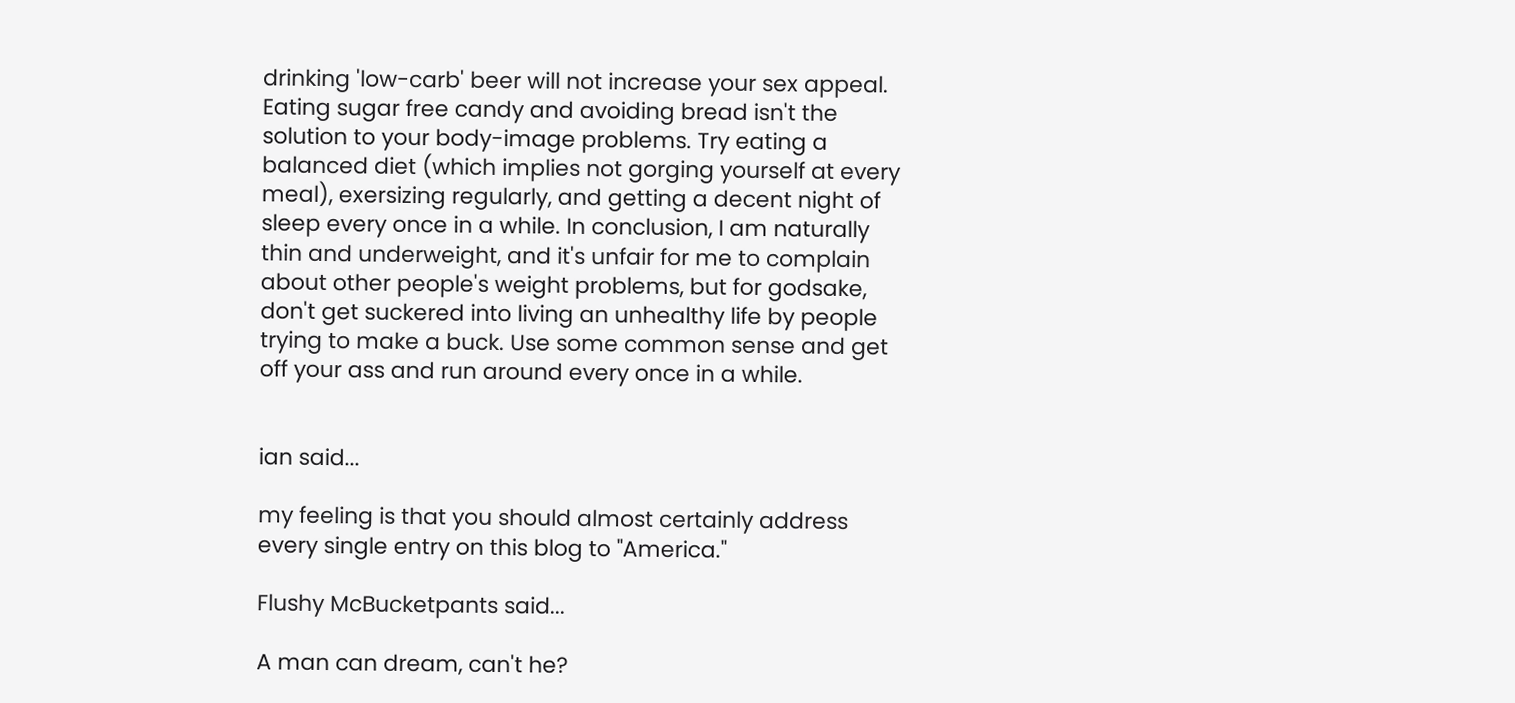drinking 'low-carb' beer will not increase your sex appeal. Eating sugar free candy and avoiding bread isn't the solution to your body-image problems. Try eating a balanced diet (which implies not gorging yourself at every meal), exersizing regularly, and getting a decent night of sleep every once in a while. In conclusion, I am naturally thin and underweight, and it's unfair for me to complain about other people's weight problems, but for godsake, don't get suckered into living an unhealthy life by people trying to make a buck. Use some common sense and get off your ass and run around every once in a while.


ian said...

my feeling is that you should almost certainly address every single entry on this blog to "America."

Flushy McBucketpants said...

A man can dream, can't he?